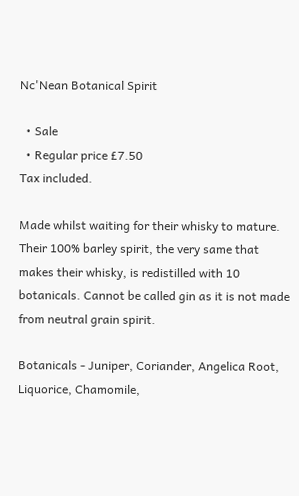Nc'Nean Botanical Spirit

  • Sale
  • Regular price £7.50
Tax included.

Made whilst waiting for their whisky to mature. Their 100% barley spirit, the very same that makes their whisky, is redistilled with 10 botanicals. Cannot be called gin as it is not made from neutral grain spirit.

Botanicals - Juniper, Coriander, Angelica Root, Liquorice, Chamomile,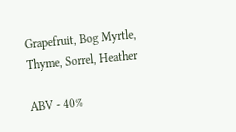Grapefruit, Bog Myrtle, Thyme, Sorrel, Heather

ABV - 40%